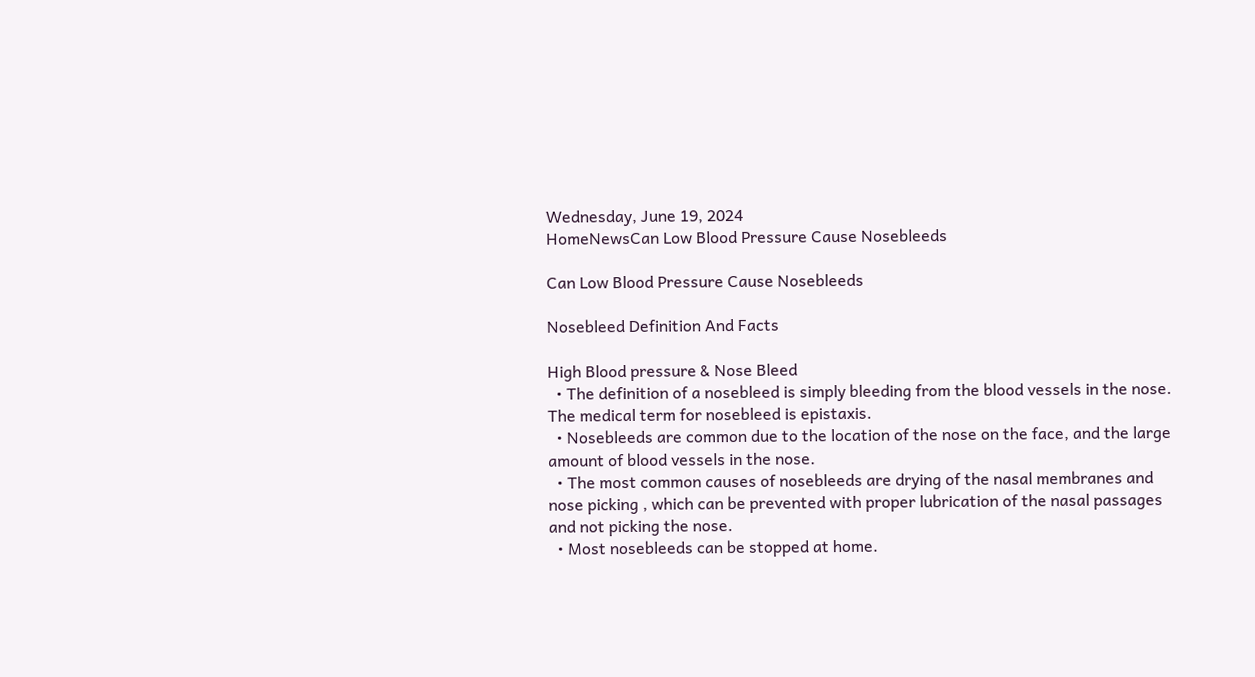Wednesday, June 19, 2024
HomeNewsCan Low Blood Pressure Cause Nosebleeds

Can Low Blood Pressure Cause Nosebleeds

Nosebleed Definition And Facts

High Blood pressure & Nose Bleed
  • The definition of a nosebleed is simply bleeding from the blood vessels in the nose. The medical term for nosebleed is epistaxis.
  • Nosebleeds are common due to the location of the nose on the face, and the large amount of blood vessels in the nose.
  • The most common causes of nosebleeds are drying of the nasal membranes and nose picking , which can be prevented with proper lubrication of the nasal passages and not picking the nose.
  • Most nosebleeds can be stopped at home.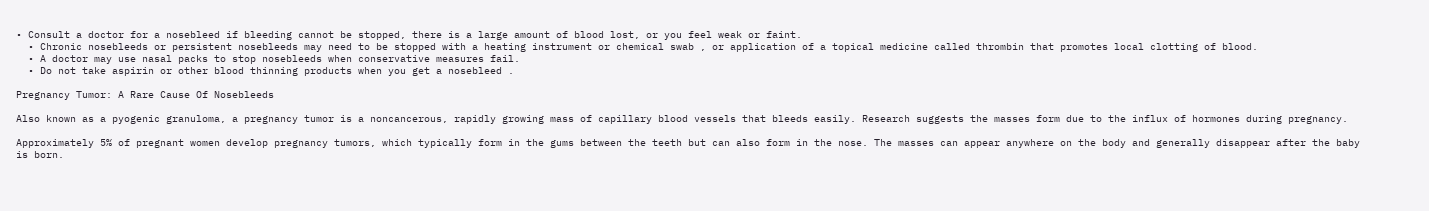• Consult a doctor for a nosebleed if bleeding cannot be stopped, there is a large amount of blood lost, or you feel weak or faint.
  • Chronic nosebleeds or persistent nosebleeds may need to be stopped with a heating instrument or chemical swab , or application of a topical medicine called thrombin that promotes local clotting of blood.
  • A doctor may use nasal packs to stop nosebleeds when conservative measures fail.
  • Do not take aspirin or other blood thinning products when you get a nosebleed .

Pregnancy Tumor: A Rare Cause Of Nosebleeds

Also known as a pyogenic granuloma, a pregnancy tumor is a noncancerous, rapidly growing mass of capillary blood vessels that bleeds easily. Research suggests the masses form due to the influx of hormones during pregnancy.

Approximately 5% of pregnant women develop pregnancy tumors, which typically form in the gums between the teeth but can also form in the nose. The masses can appear anywhere on the body and generally disappear after the baby is born.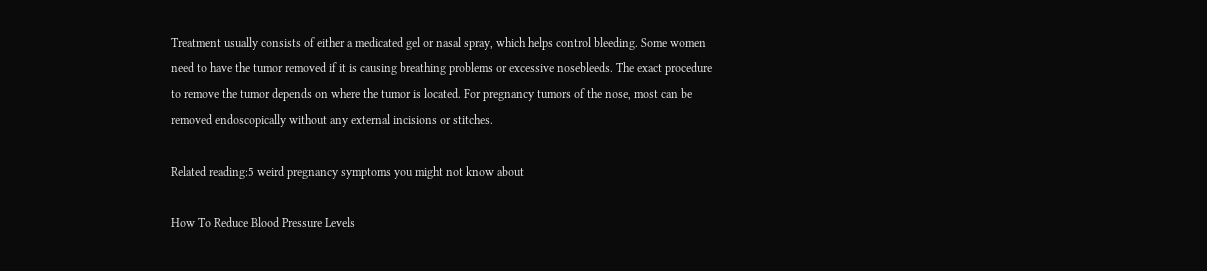Treatment usually consists of either a medicated gel or nasal spray, which helps control bleeding. Some women need to have the tumor removed if it is causing breathing problems or excessive nosebleeds. The exact procedure to remove the tumor depends on where the tumor is located. For pregnancy tumors of the nose, most can be removed endoscopically without any external incisions or stitches.

Related reading:5 weird pregnancy symptoms you might not know about

How To Reduce Blood Pressure Levels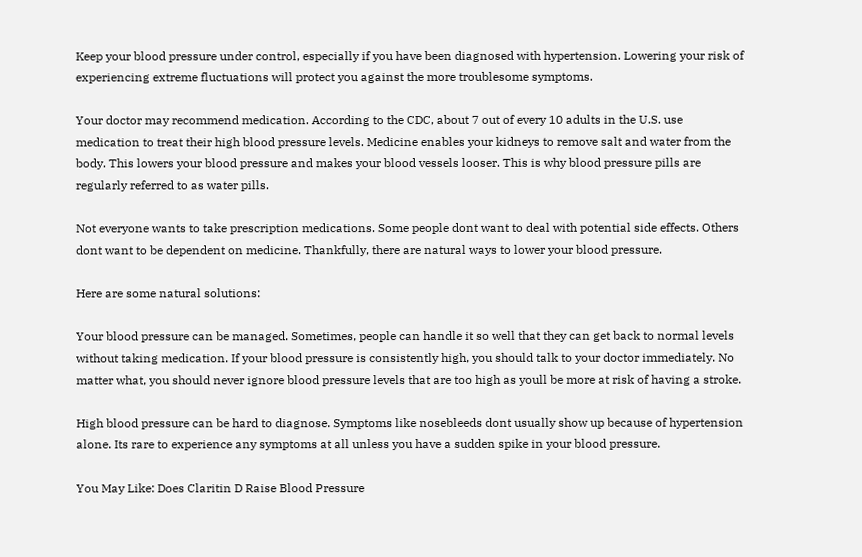Keep your blood pressure under control, especially if you have been diagnosed with hypertension. Lowering your risk of experiencing extreme fluctuations will protect you against the more troublesome symptoms.

Your doctor may recommend medication. According to the CDC, about 7 out of every 10 adults in the U.S. use medication to treat their high blood pressure levels. Medicine enables your kidneys to remove salt and water from the body. This lowers your blood pressure and makes your blood vessels looser. This is why blood pressure pills are regularly referred to as water pills.

Not everyone wants to take prescription medications. Some people dont want to deal with potential side effects. Others dont want to be dependent on medicine. Thankfully, there are natural ways to lower your blood pressure.

Here are some natural solutions:

Your blood pressure can be managed. Sometimes, people can handle it so well that they can get back to normal levels without taking medication. If your blood pressure is consistently high, you should talk to your doctor immediately. No matter what, you should never ignore blood pressure levels that are too high as youll be more at risk of having a stroke.

High blood pressure can be hard to diagnose. Symptoms like nosebleeds dont usually show up because of hypertension alone. Its rare to experience any symptoms at all unless you have a sudden spike in your blood pressure.

You May Like: Does Claritin D Raise Blood Pressure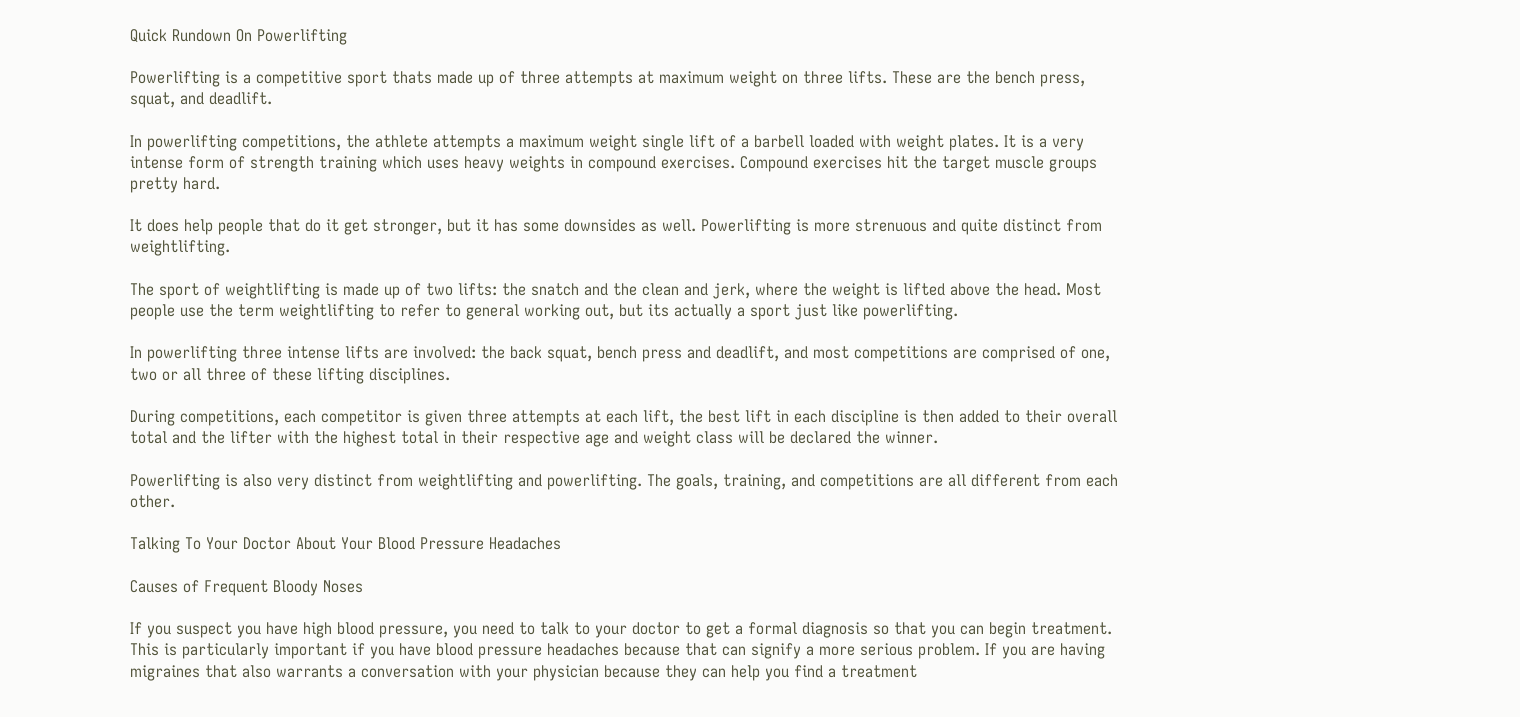Quick Rundown On Powerlifting

Powerlifting is a competitive sport thats made up of three attempts at maximum weight on three lifts. These are the bench press, squat, and deadlift.

In powerlifting competitions, the athlete attempts a maximum weight single lift of a barbell loaded with weight plates. It is a very intense form of strength training which uses heavy weights in compound exercises. Compound exercises hit the target muscle groups pretty hard.

It does help people that do it get stronger, but it has some downsides as well. Powerlifting is more strenuous and quite distinct from weightlifting.

The sport of weightlifting is made up of two lifts: the snatch and the clean and jerk, where the weight is lifted above the head. Most people use the term weightlifting to refer to general working out, but its actually a sport just like powerlifting.

In powerlifting three intense lifts are involved: the back squat, bench press and deadlift, and most competitions are comprised of one, two or all three of these lifting disciplines.

During competitions, each competitor is given three attempts at each lift, the best lift in each discipline is then added to their overall total and the lifter with the highest total in their respective age and weight class will be declared the winner.

Powerlifting is also very distinct from weightlifting and powerlifting. The goals, training, and competitions are all different from each other.

Talking To Your Doctor About Your Blood Pressure Headaches

Causes of Frequent Bloody Noses

If you suspect you have high blood pressure, you need to talk to your doctor to get a formal diagnosis so that you can begin treatment. This is particularly important if you have blood pressure headaches because that can signify a more serious problem. If you are having migraines that also warrants a conversation with your physician because they can help you find a treatment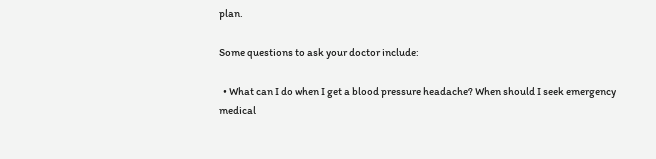plan.

Some questions to ask your doctor include:

  • What can I do when I get a blood pressure headache? When should I seek emergency medical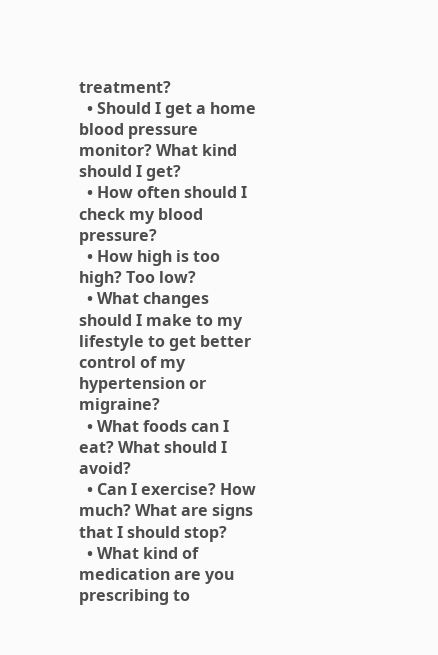treatment?
  • Should I get a home blood pressure monitor? What kind should I get?
  • How often should I check my blood pressure?
  • How high is too high? Too low?
  • What changes should I make to my lifestyle to get better control of my hypertension or migraine?
  • What foods can I eat? What should I avoid?
  • Can I exercise? How much? What are signs that I should stop?
  • What kind of medication are you prescribing to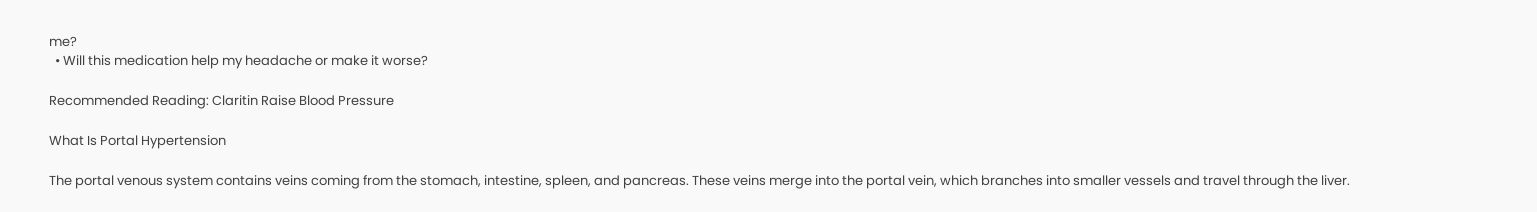me?
  • Will this medication help my headache or make it worse?

Recommended Reading: Claritin Raise Blood Pressure

What Is Portal Hypertension

The portal venous system contains veins coming from the stomach, intestine, spleen, and pancreas. These veins merge into the portal vein, which branches into smaller vessels and travel through the liver.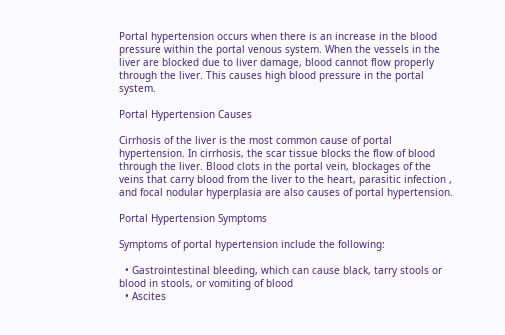Portal hypertension occurs when there is an increase in the blood pressure within the portal venous system. When the vessels in the liver are blocked due to liver damage, blood cannot flow properly through the liver. This causes high blood pressure in the portal system.

Portal Hypertension Causes

Cirrhosis of the liver is the most common cause of portal hypertension. In cirrhosis, the scar tissue blocks the flow of blood through the liver. Blood clots in the portal vein, blockages of the veins that carry blood from the liver to the heart, parasitic infection , and focal nodular hyperplasia are also causes of portal hypertension.

Portal Hypertension Symptoms

Symptoms of portal hypertension include the following:

  • Gastrointestinal bleeding, which can cause black, tarry stools or blood in stools, or vomiting of blood
  • Ascites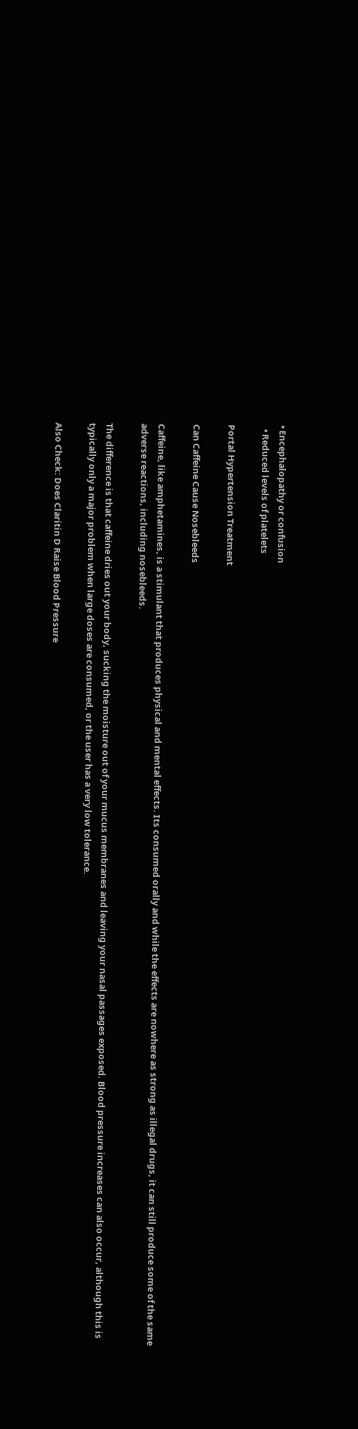• Encephalopathy or confusion
  • Reduced levels of platelets

Portal Hypertension Treatment

Can Caffeine Cause Nosebleeds

Caffeine, like amphetamines, is a stimulant that produces physical and mental effects. Its consumed orally and while the effects are nowhere as strong as illegal drugs, it can still produce some of the same adverse reactions, including nosebleeds.

The difference is that caffeine dries out your body, sucking the moisture out of your mucus membranes and leaving your nasal passages exposed. Blood pressure increases can also occur, although this is typically only a major problem when large doses are consumed, or the user has a very low tolerance.

Also Check: Does Claritin D Raise Blood Pressure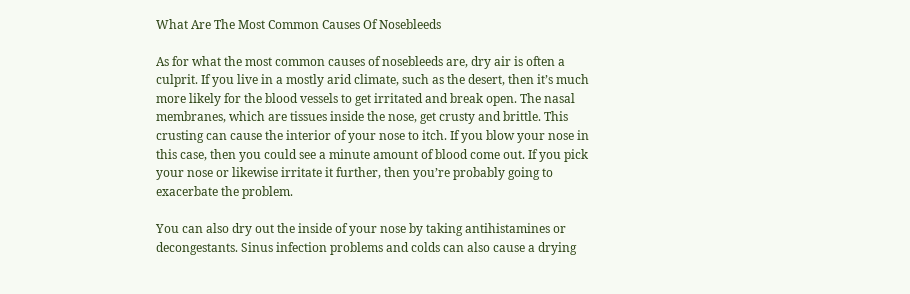What Are The Most Common Causes Of Nosebleeds

As for what the most common causes of nosebleeds are, dry air is often a culprit. If you live in a mostly arid climate, such as the desert, then it’s much more likely for the blood vessels to get irritated and break open. The nasal membranes, which are tissues inside the nose, get crusty and brittle. This crusting can cause the interior of your nose to itch. If you blow your nose in this case, then you could see a minute amount of blood come out. If you pick your nose or likewise irritate it further, then you’re probably going to exacerbate the problem.

You can also dry out the inside of your nose by taking antihistamines or decongestants. Sinus infection problems and colds can also cause a drying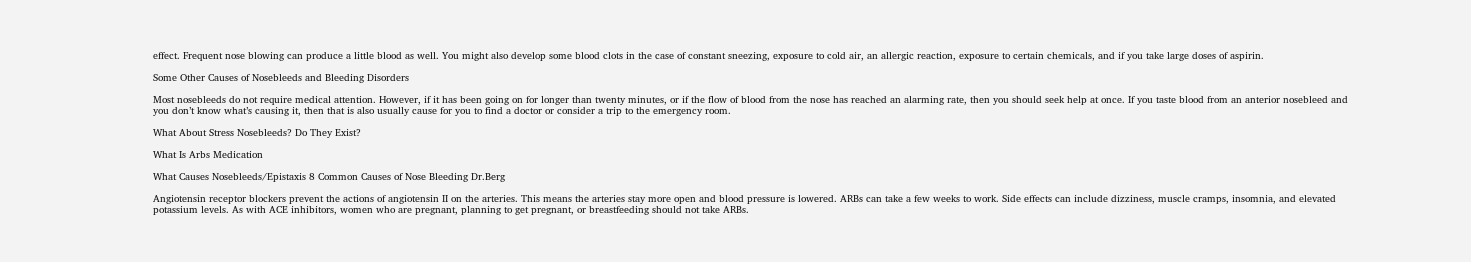effect. Frequent nose blowing can produce a little blood as well. You might also develop some blood clots in the case of constant sneezing, exposure to cold air, an allergic reaction, exposure to certain chemicals, and if you take large doses of aspirin.

Some Other Causes of Nosebleeds and Bleeding Disorders

Most nosebleeds do not require medical attention. However, if it has been going on for longer than twenty minutes, or if the flow of blood from the nose has reached an alarming rate, then you should seek help at once. If you taste blood from an anterior nosebleed and you don’t know what’s causing it, then that is also usually cause for you to find a doctor or consider a trip to the emergency room.

What About Stress Nosebleeds? Do They Exist?

What Is Arbs Medication

What Causes Nosebleeds/Epistaxis 8 Common Causes of Nose Bleeding Dr.Berg

Angiotensin receptor blockers prevent the actions of angiotensin II on the arteries. This means the arteries stay more open and blood pressure is lowered. ARBs can take a few weeks to work. Side effects can include dizziness, muscle cramps, insomnia, and elevated potassium levels. As with ACE inhibitors, women who are pregnant, planning to get pregnant, or breastfeeding should not take ARBs.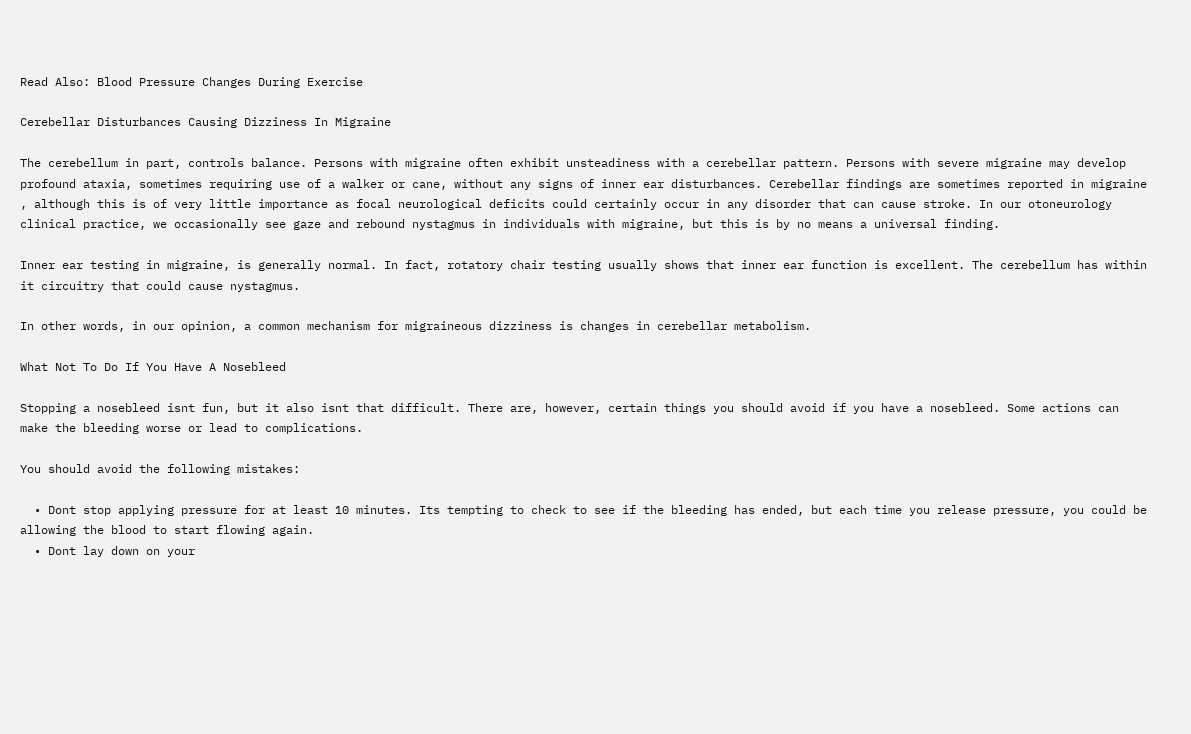Read Also: Blood Pressure Changes During Exercise

Cerebellar Disturbances Causing Dizziness In Migraine

The cerebellum in part, controls balance. Persons with migraine often exhibit unsteadiness with a cerebellar pattern. Persons with severe migraine may develop profound ataxia, sometimes requiring use of a walker or cane, without any signs of inner ear disturbances. Cerebellar findings are sometimes reported in migraine , although this is of very little importance as focal neurological deficits could certainly occur in any disorder that can cause stroke. In our otoneurology clinical practice, we occasionally see gaze and rebound nystagmus in individuals with migraine, but this is by no means a universal finding.

Inner ear testing in migraine, is generally normal. In fact, rotatory chair testing usually shows that inner ear function is excellent. The cerebellum has within it circuitry that could cause nystagmus.

In other words, in our opinion, a common mechanism for migraineous dizziness is changes in cerebellar metabolism.

What Not To Do If You Have A Nosebleed

Stopping a nosebleed isnt fun, but it also isnt that difficult. There are, however, certain things you should avoid if you have a nosebleed. Some actions can make the bleeding worse or lead to complications.

You should avoid the following mistakes:

  • Dont stop applying pressure for at least 10 minutes. Its tempting to check to see if the bleeding has ended, but each time you release pressure, you could be allowing the blood to start flowing again.
  • Dont lay down on your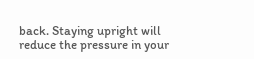back. Staying upright will reduce the pressure in your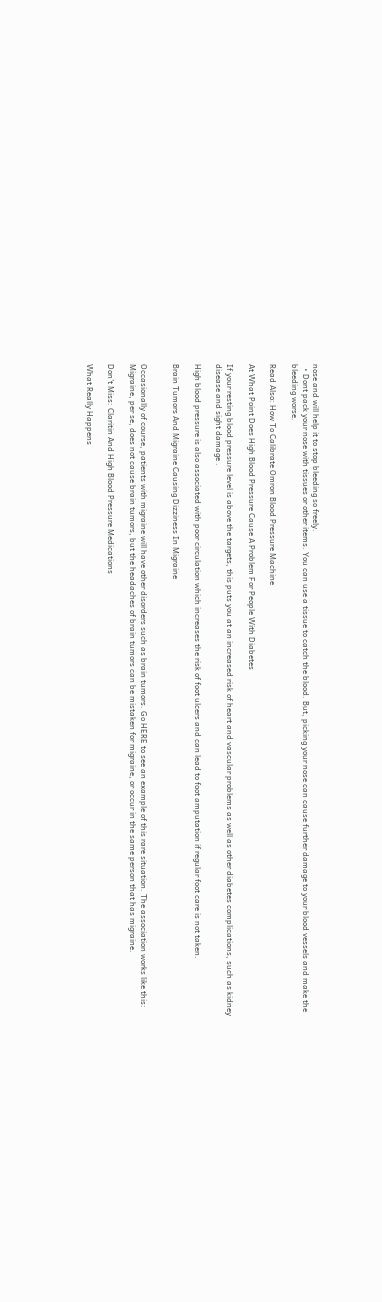nose and will help it to stop bleeding so freely.
  • Dont pack your nose with tissues or other items. You can use a tissue to catch the blood. But, picking your nose can cause further damage to your blood vessels and make the bleeding worse.

Read Also: How To Calibrate Omron Blood Pressure Machine

At What Point Does High Blood Pressure Cause A Problem For People With Diabetes

If your resting blood pressure level is above the targets, this puts you at an increased risk of heart and vascular problems as well as other diabetes complications, such as kidney disease and sight damage .

High blood pressure is also associated with poor circulation which increases the risk of foot ulcers and can lead to foot amputation if regular foot care is not taken.

Brain Tumors And Migraine Causing Dizziness In Migraine


Occasionally of course, patients with migraine will have other disorders such as brain tumors. Go HERE to see an example of this rare situation. The association works like this: Migraine, per se, does not cause brain tumors, but the headaches of brain tumors can be mistaken for migraine, or occur in the same person that has migraine.

Don’t Miss: Claritin And High Blood Pressure Medications

What Really Happens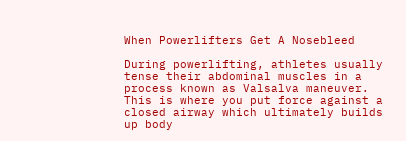When Powerlifters Get A Nosebleed

During powerlifting, athletes usually tense their abdominal muscles in a process known as Valsalva maneuver. This is where you put force against a closed airway which ultimately builds up body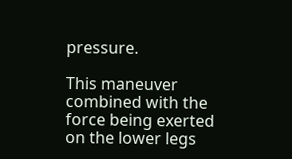pressure.

This maneuver combined with the force being exerted on the lower legs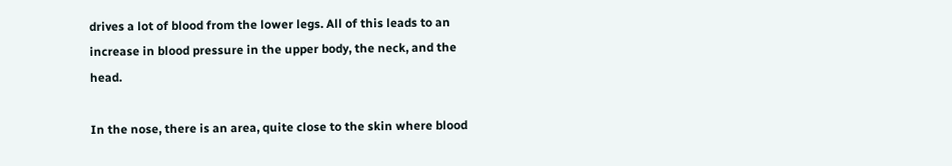drives a lot of blood from the lower legs. All of this leads to an increase in blood pressure in the upper body, the neck, and the head.

In the nose, there is an area, quite close to the skin where blood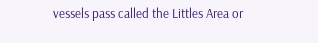vessels pass called the Littles Area or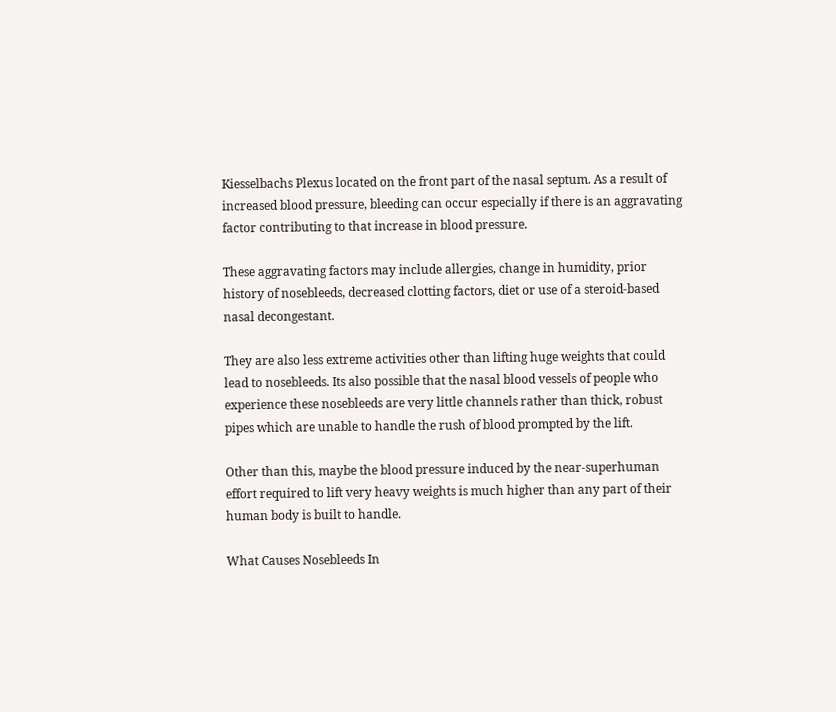Kiesselbachs Plexus located on the front part of the nasal septum. As a result of increased blood pressure, bleeding can occur especially if there is an aggravating factor contributing to that increase in blood pressure.

These aggravating factors may include allergies, change in humidity, prior history of nosebleeds, decreased clotting factors, diet or use of a steroid-based nasal decongestant.

They are also less extreme activities other than lifting huge weights that could lead to nosebleeds. Its also possible that the nasal blood vessels of people who experience these nosebleeds are very little channels rather than thick, robust pipes which are unable to handle the rush of blood prompted by the lift.

Other than this, maybe the blood pressure induced by the near-superhuman effort required to lift very heavy weights is much higher than any part of their human body is built to handle.

What Causes Nosebleeds In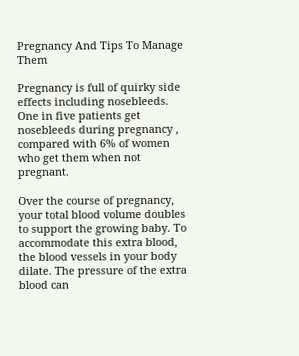Pregnancy And Tips To Manage Them

Pregnancy is full of quirky side effects including nosebleeds. One in five patients get nosebleeds during pregnancy , compared with 6% of women who get them when not pregnant.

Over the course of pregnancy, your total blood volume doubles to support the growing baby. To accommodate this extra blood, the blood vessels in your body dilate. The pressure of the extra blood can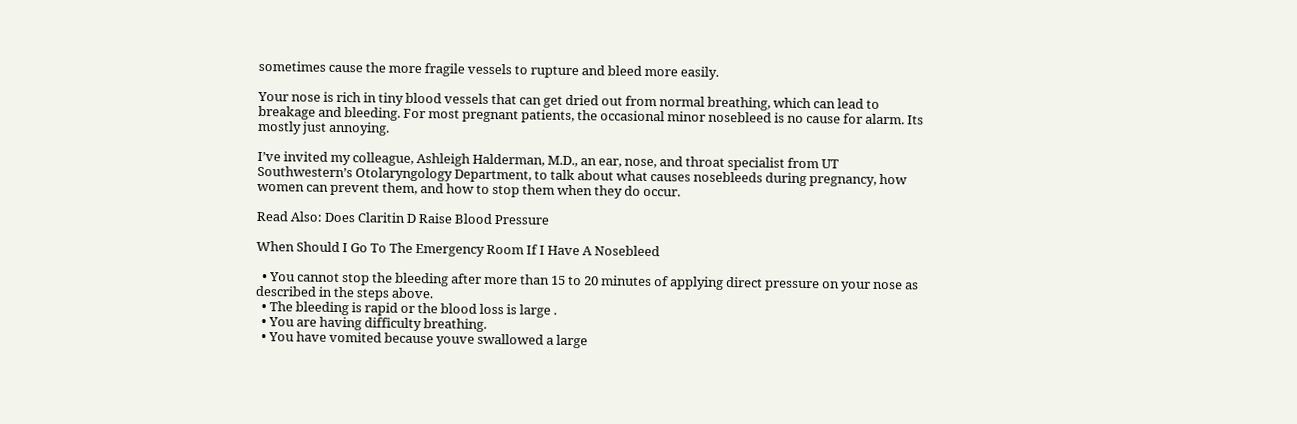sometimes cause the more fragile vessels to rupture and bleed more easily.

Your nose is rich in tiny blood vessels that can get dried out from normal breathing, which can lead to breakage and bleeding. For most pregnant patients, the occasional minor nosebleed is no cause for alarm. Its mostly just annoying.

I’ve invited my colleague, Ashleigh Halderman, M.D., an ear, nose, and throat specialist from UT Southwestern’s Otolaryngology Department, to talk about what causes nosebleeds during pregnancy, how women can prevent them, and how to stop them when they do occur.

Read Also: Does Claritin D Raise Blood Pressure

When Should I Go To The Emergency Room If I Have A Nosebleed

  • You cannot stop the bleeding after more than 15 to 20 minutes of applying direct pressure on your nose as described in the steps above.
  • The bleeding is rapid or the blood loss is large .
  • You are having difficulty breathing.
  • You have vomited because youve swallowed a large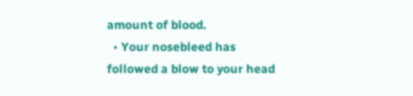amount of blood.
  • Your nosebleed has followed a blow to your head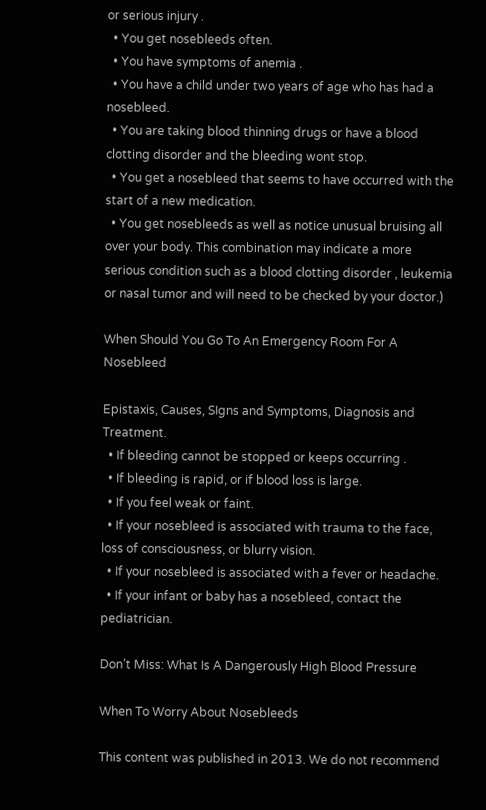or serious injury .
  • You get nosebleeds often.
  • You have symptoms of anemia .
  • You have a child under two years of age who has had a nosebleed.
  • You are taking blood thinning drugs or have a blood clotting disorder and the bleeding wont stop.
  • You get a nosebleed that seems to have occurred with the start of a new medication.
  • You get nosebleeds as well as notice unusual bruising all over your body. This combination may indicate a more serious condition such as a blood clotting disorder , leukemia or nasal tumor and will need to be checked by your doctor.)

When Should You Go To An Emergency Room For A Nosebleed

Epistaxis, Causes, SIgns and Symptoms, Diagnosis and Treatment.
  • If bleeding cannot be stopped or keeps occurring .
  • If bleeding is rapid, or if blood loss is large.
  • If you feel weak or faint.
  • If your nosebleed is associated with trauma to the face, loss of consciousness, or blurry vision.
  • If your nosebleed is associated with a fever or headache.
  • If your infant or baby has a nosebleed, contact the pediatrician.

Don’t Miss: What Is A Dangerously High Blood Pressure

When To Worry About Nosebleeds

This content was published in 2013. We do not recommend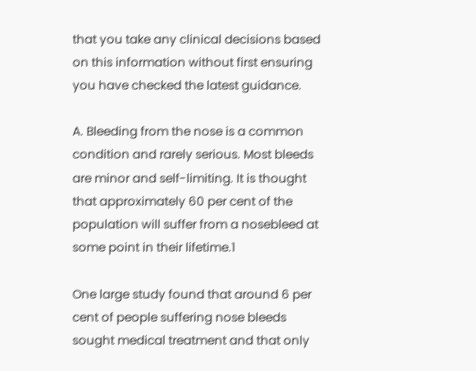that you take any clinical decisions based on this information without first ensuring you have checked the latest guidance.

A. Bleeding from the nose is a common condition and rarely serious. Most bleeds are minor and self-limiting. It is thought that approximately 60 per cent of the population will suffer from a nosebleed at some point in their lifetime.1

One large study found that around 6 per cent of people suffering nose bleeds sought medical treatment and that only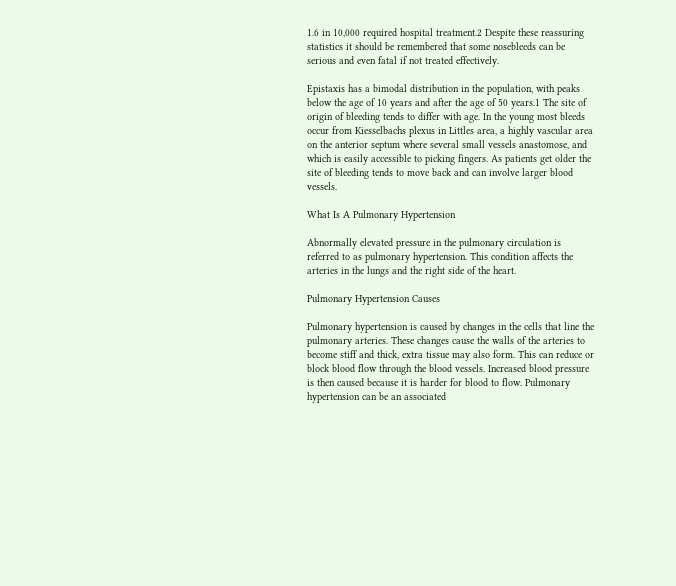1.6 in 10,000 required hospital treatment.2 Despite these reassuring statistics it should be remembered that some nosebleeds can be serious and even fatal if not treated effectively.

Epistaxis has a bimodal distribution in the population, with peaks below the age of 10 years and after the age of 50 years.1 The site of origin of bleeding tends to differ with age. In the young most bleeds occur from Kiesselbachs plexus in Littles area, a highly vascular area on the anterior septum where several small vessels anastomose, and which is easily accessible to picking fingers. As patients get older the site of bleeding tends to move back and can involve larger blood vessels.

What Is A Pulmonary Hypertension

Abnormally elevated pressure in the pulmonary circulation is referred to as pulmonary hypertension. This condition affects the arteries in the lungs and the right side of the heart.

Pulmonary Hypertension Causes

Pulmonary hypertension is caused by changes in the cells that line the pulmonary arteries. These changes cause the walls of the arteries to become stiff and thick, extra tissue may also form. This can reduce or block blood flow through the blood vessels. Increased blood pressure is then caused because it is harder for blood to flow. Pulmonary hypertension can be an associated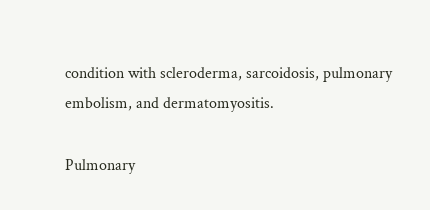condition with scleroderma, sarcoidosis, pulmonary embolism, and dermatomyositis.

Pulmonary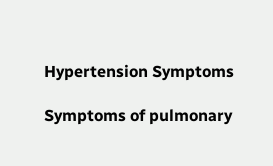Hypertension Symptoms

Symptoms of pulmonary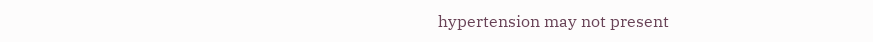hypertension may not present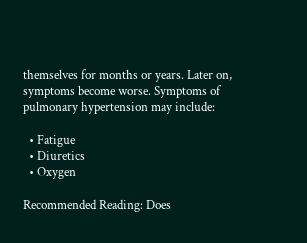themselves for months or years. Later on, symptoms become worse. Symptoms of pulmonary hypertension may include:

  • Fatigue
  • Diuretics
  • Oxygen

Recommended Reading: Does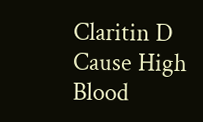Claritin D Cause High Blood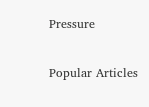Pressure


Popular Articles